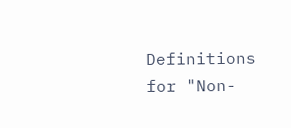Definitions for "Non-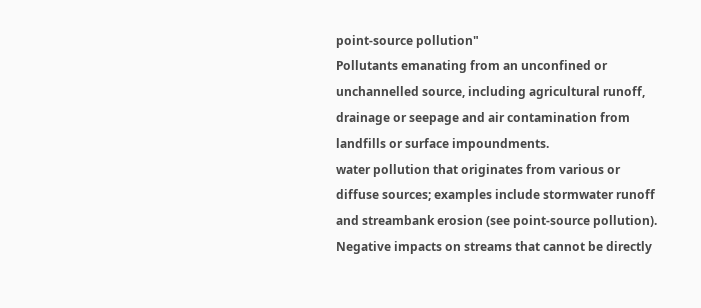point-source pollution"
Pollutants emanating from an unconfined or unchannelled source, including agricultural runoff, drainage or seepage and air contamination from landfills or surface impoundments.
water pollution that originates from various or diffuse sources; examples include stormwater runoff and streambank erosion (see point-source pollution).
Negative impacts on streams that cannot be directly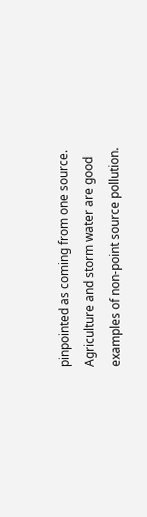pinpointed as coming from one source. Agriculture and storm water are good examples of non-point source pollution.